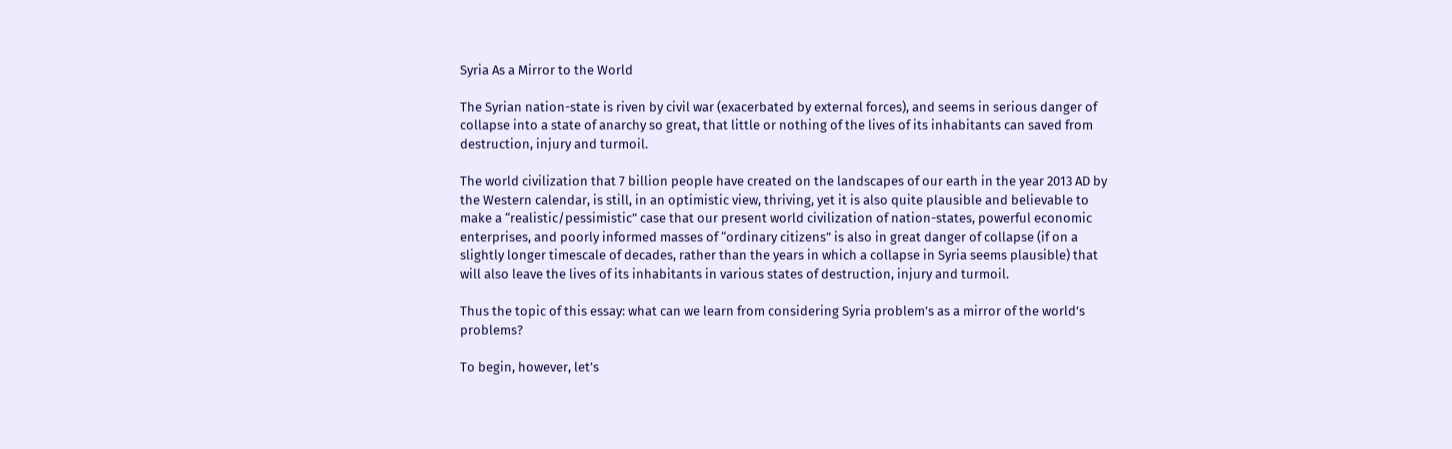Syria As a Mirror to the World

The Syrian nation-state is riven by civil war (exacerbated by external forces), and seems in serious danger of collapse into a state of anarchy so great, that little or nothing of the lives of its inhabitants can saved from destruction, injury and turmoil.

The world civilization that 7 billion people have created on the landscapes of our earth in the year 2013 AD by the Western calendar, is still, in an optimistic view, thriving, yet it is also quite plausible and believable to make a “realistic/pessimistic” case that our present world civilization of nation-states, powerful economic enterprises, and poorly informed masses of “ordinary citizens” is also in great danger of collapse (if on a slightly longer timescale of decades, rather than the years in which a collapse in Syria seems plausible) that will also leave the lives of its inhabitants in various states of destruction, injury and turmoil.

Thus the topic of this essay: what can we learn from considering Syria problem’s as a mirror of the world’s problems?

To begin, however, let’s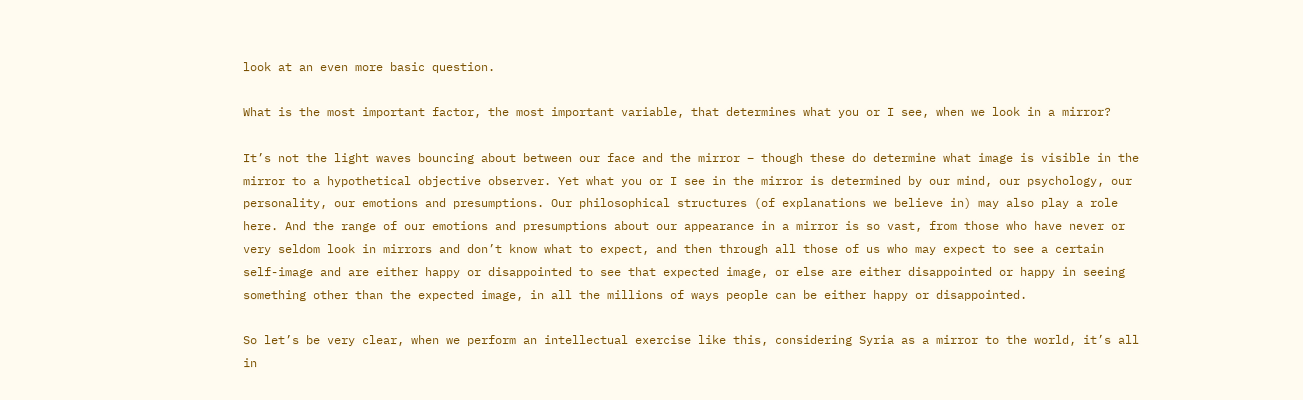look at an even more basic question.

What is the most important factor, the most important variable, that determines what you or I see, when we look in a mirror?

It’s not the light waves bouncing about between our face and the mirror – though these do determine what image is visible in the mirror to a hypothetical objective observer. Yet what you or I see in the mirror is determined by our mind, our psychology, our personality, our emotions and presumptions. Our philosophical structures (of explanations we believe in) may also play a role here. And the range of our emotions and presumptions about our appearance in a mirror is so vast, from those who have never or very seldom look in mirrors and don’t know what to expect, and then through all those of us who may expect to see a certain self-image and are either happy or disappointed to see that expected image, or else are either disappointed or happy in seeing something other than the expected image, in all the millions of ways people can be either happy or disappointed.

So let’s be very clear, when we perform an intellectual exercise like this, considering Syria as a mirror to the world, it’s all in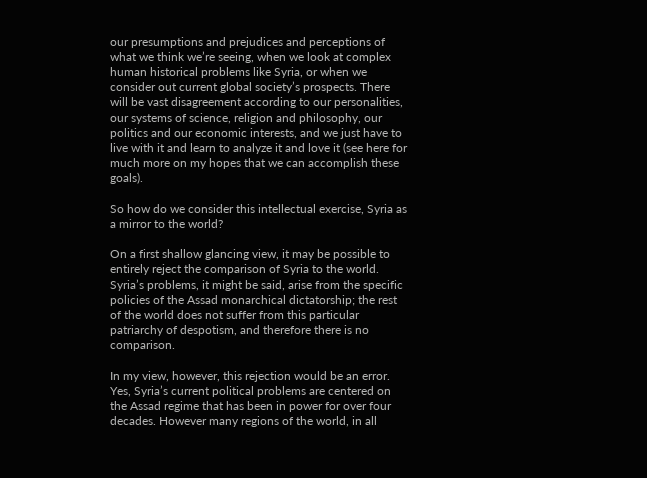our presumptions and prejudices and perceptions of what we think we’re seeing, when we look at complex human historical problems like Syria, or when we consider out current global society’s prospects. There will be vast disagreement according to our personalities, our systems of science, religion and philosophy, our politics and our economic interests, and we just have to live with it and learn to analyze it and love it (see here for much more on my hopes that we can accomplish these goals).

So how do we consider this intellectual exercise, Syria as a mirror to the world?

On a first shallow glancing view, it may be possible to entirely reject the comparison of Syria to the world. Syria’s problems, it might be said, arise from the specific policies of the Assad monarchical dictatorship; the rest of the world does not suffer from this particular patriarchy of despotism, and therefore there is no comparison.

In my view, however, this rejection would be an error. Yes, Syria’s current political problems are centered on the Assad regime that has been in power for over four decades. However many regions of the world, in all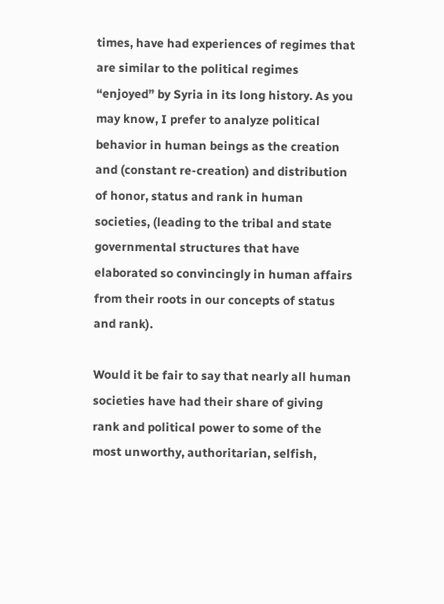times, have had experiences of regimes that are similar to the political regimes “enjoyed” by Syria in its long history. As you may know, I prefer to analyze political behavior in human beings as the creation and (constant re-creation) and distribution of honor, status and rank in human societies, (leading to the tribal and state governmental structures that have elaborated so convincingly in human affairs from their roots in our concepts of status and rank).

Would it be fair to say that nearly all human societies have had their share of giving rank and political power to some of the most unworthy, authoritarian, selfish,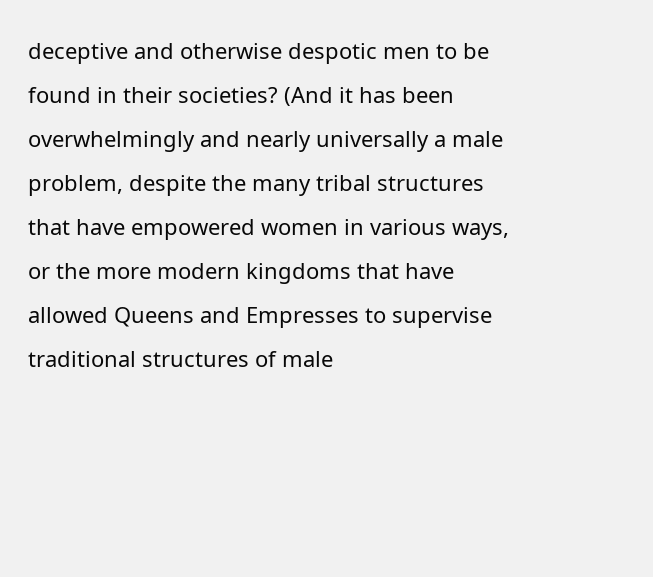deceptive and otherwise despotic men to be found in their societies? (And it has been overwhelmingly and nearly universally a male problem, despite the many tribal structures that have empowered women in various ways, or the more modern kingdoms that have allowed Queens and Empresses to supervise traditional structures of male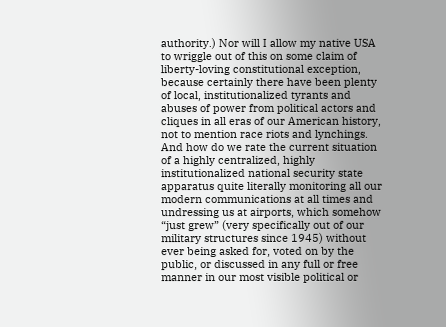authority.) Nor will I allow my native USA to wriggle out of this on some claim of liberty-loving constitutional exception, because certainly there have been plenty of local, institutionalized tyrants and abuses of power from political actors and cliques in all eras of our American history, not to mention race riots and lynchings. And how do we rate the current situation of a highly centralized, highly institutionalized national security state apparatus quite literally monitoring all our modern communications at all times and undressing us at airports, which somehow “just grew” (very specifically out of our military structures since 1945) without ever being asked for, voted on by the public, or discussed in any full or free manner in our most visible political or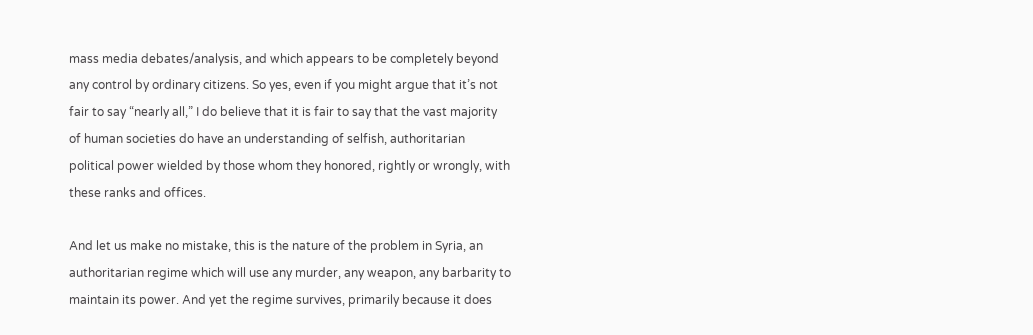mass media debates/analysis, and which appears to be completely beyond any control by ordinary citizens. So yes, even if you might argue that it’s not fair to say “nearly all,” I do believe that it is fair to say that the vast majority of human societies do have an understanding of selfish, authoritarian political power wielded by those whom they honored, rightly or wrongly, with these ranks and offices.

And let us make no mistake, this is the nature of the problem in Syria, an authoritarian regime which will use any murder, any weapon, any barbarity to maintain its power. And yet the regime survives, primarily because it does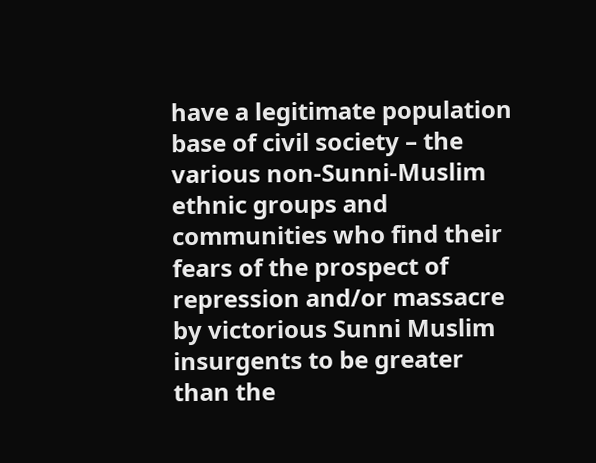have a legitimate population base of civil society – the various non-Sunni-Muslim ethnic groups and communities who find their fears of the prospect of repression and/or massacre by victorious Sunni Muslim insurgents to be greater than the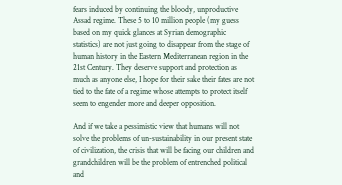fears induced by continuing the bloody, unproductive Assad regime. These 5 to 10 million people (my guess based on my quick glances at Syrian demographic statistics) are not just going to disappear from the stage of human history in the Eastern Mediterranean region in the 21st Century. They deserve support and protection as much as anyone else, I hope for their sake their fates are not tied to the fate of a regime whose attempts to protect itself seem to engender more and deeper opposition.

And if we take a pessimistic view that humans will not solve the problems of un-sustainability in our present state of civilization, the crisis that will be facing our children and grandchildren will be the problem of entrenched political and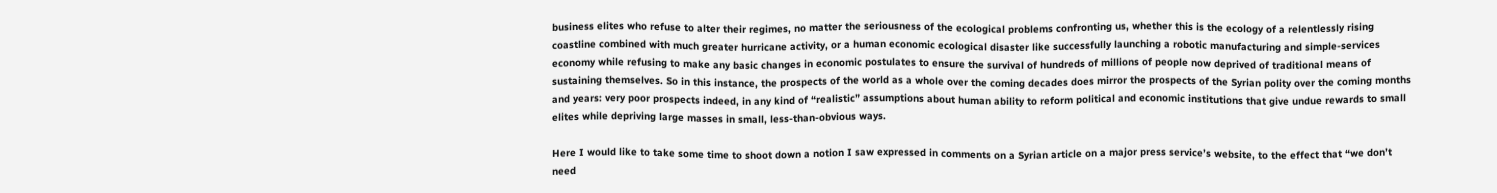business elites who refuse to alter their regimes, no matter the seriousness of the ecological problems confronting us, whether this is the ecology of a relentlessly rising coastline combined with much greater hurricane activity, or a human economic ecological disaster like successfully launching a robotic manufacturing and simple-services economy while refusing to make any basic changes in economic postulates to ensure the survival of hundreds of millions of people now deprived of traditional means of sustaining themselves. So in this instance, the prospects of the world as a whole over the coming decades does mirror the prospects of the Syrian polity over the coming months and years: very poor prospects indeed, in any kind of “realistic” assumptions about human ability to reform political and economic institutions that give undue rewards to small elites while depriving large masses in small, less-than-obvious ways.

Here I would like to take some time to shoot down a notion I saw expressed in comments on a Syrian article on a major press service’s website, to the effect that “we don’t need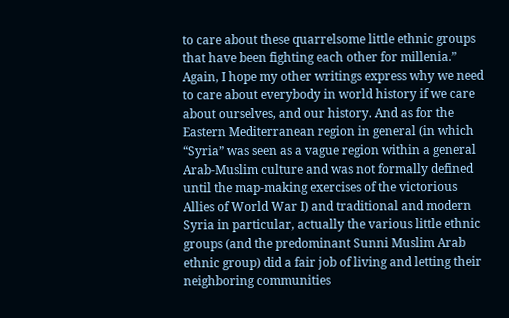to care about these quarrelsome little ethnic groups that have been fighting each other for millenia.” Again, I hope my other writings express why we need to care about everybody in world history if we care about ourselves, and our history. And as for the Eastern Mediterranean region in general (in which “Syria” was seen as a vague region within a general Arab-Muslim culture and was not formally defined until the map-making exercises of the victorious Allies of World War I) and traditional and modern Syria in particular, actually the various little ethnic groups (and the predominant Sunni Muslim Arab ethnic group) did a fair job of living and letting their neighboring communities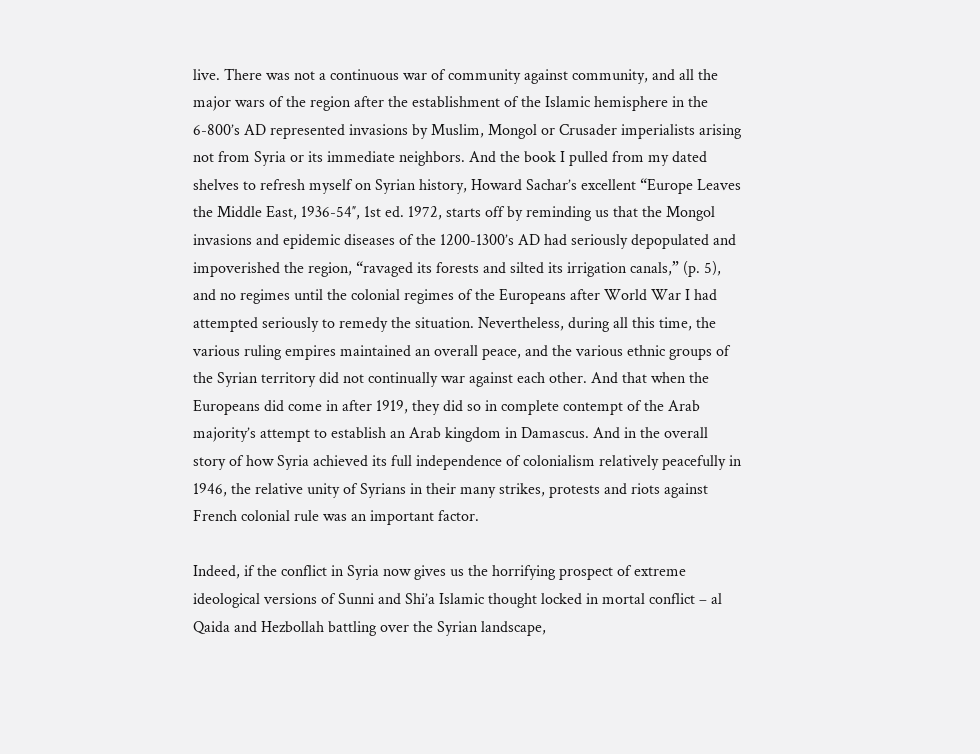live. There was not a continuous war of community against community, and all the major wars of the region after the establishment of the Islamic hemisphere in the 6-800’s AD represented invasions by Muslim, Mongol or Crusader imperialists arising not from Syria or its immediate neighbors. And the book I pulled from my dated shelves to refresh myself on Syrian history, Howard Sachar’s excellent “Europe Leaves the Middle East, 1936-54″, 1st ed. 1972, starts off by reminding us that the Mongol invasions and epidemic diseases of the 1200-1300’s AD had seriously depopulated and impoverished the region, “ravaged its forests and silted its irrigation canals,” (p. 5), and no regimes until the colonial regimes of the Europeans after World War I had attempted seriously to remedy the situation. Nevertheless, during all this time, the various ruling empires maintained an overall peace, and the various ethnic groups of the Syrian territory did not continually war against each other. And that when the Europeans did come in after 1919, they did so in complete contempt of the Arab majority’s attempt to establish an Arab kingdom in Damascus. And in the overall story of how Syria achieved its full independence of colonialism relatively peacefully in 1946, the relative unity of Syrians in their many strikes, protests and riots against French colonial rule was an important factor.

Indeed, if the conflict in Syria now gives us the horrifying prospect of extreme ideological versions of Sunni and Shi’a Islamic thought locked in mortal conflict – al Qaida and Hezbollah battling over the Syrian landscape,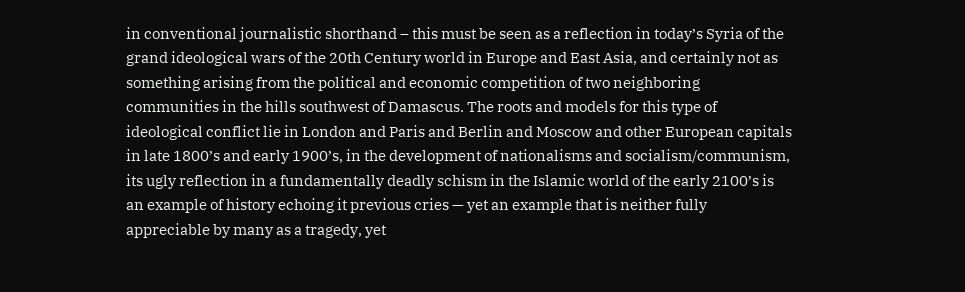in conventional journalistic shorthand – this must be seen as a reflection in today’s Syria of the grand ideological wars of the 20th Century world in Europe and East Asia, and certainly not as something arising from the political and economic competition of two neighboring communities in the hills southwest of Damascus. The roots and models for this type of ideological conflict lie in London and Paris and Berlin and Moscow and other European capitals in late 1800’s and early 1900’s, in the development of nationalisms and socialism/communism, its ugly reflection in a fundamentally deadly schism in the Islamic world of the early 2100’s is an example of history echoing it previous cries — yet an example that is neither fully appreciable by many as a tragedy, yet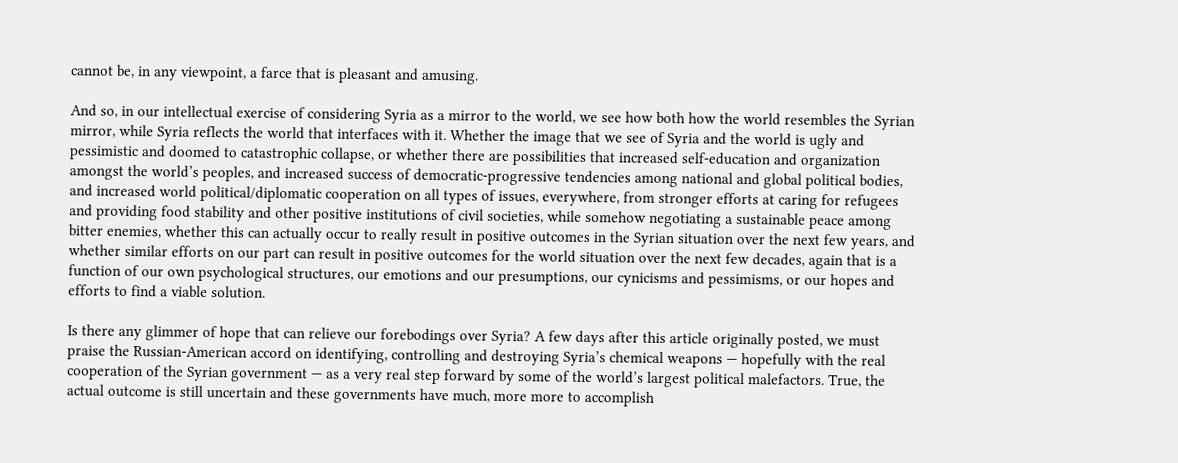cannot be, in any viewpoint, a farce that is pleasant and amusing.

And so, in our intellectual exercise of considering Syria as a mirror to the world, we see how both how the world resembles the Syrian mirror, while Syria reflects the world that interfaces with it. Whether the image that we see of Syria and the world is ugly and pessimistic and doomed to catastrophic collapse, or whether there are possibilities that increased self-education and organization amongst the world’s peoples, and increased success of democratic-progressive tendencies among national and global political bodies, and increased world political/diplomatic cooperation on all types of issues, everywhere, from stronger efforts at caring for refugees and providing food stability and other positive institutions of civil societies, while somehow negotiating a sustainable peace among bitter enemies, whether this can actually occur to really result in positive outcomes in the Syrian situation over the next few years, and whether similar efforts on our part can result in positive outcomes for the world situation over the next few decades, again that is a function of our own psychological structures, our emotions and our presumptions, our cynicisms and pessimisms, or our hopes and efforts to find a viable solution.

Is there any glimmer of hope that can relieve our forebodings over Syria? A few days after this article originally posted, we must praise the Russian-American accord on identifying, controlling and destroying Syria’s chemical weapons — hopefully with the real cooperation of the Syrian government — as a very real step forward by some of the world’s largest political malefactors. True, the actual outcome is still uncertain and these governments have much, more more to accomplish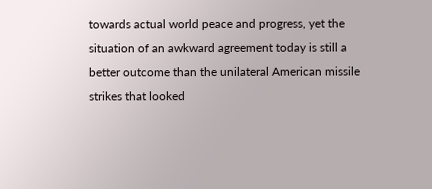towards actual world peace and progress, yet the situation of an awkward agreement today is still a better outcome than the unilateral American missile strikes that looked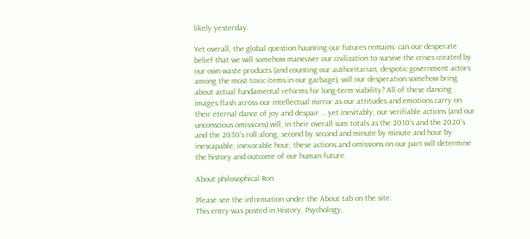likely yesterday.

Yet overall, the global question haunting our futures remains: can our desperate belief that we will somehow maneuver our civilization to survive the crises created by our own waste products (and counting our authoritarian, despotic government actors among the most toxic items in our garbage), will our desperation somehow bring about actual fundamental reforms for long-term viability? All of these dancing images flash across our intellectual mirror as our attitudes and emotions carry on their eternal dance of joy and despair … yet inevitably, our verifiable actions (and our unconscious omissions) will, in their overall sum totals as the 2010’s and the 2020’s and the 2030’s roll along, second by second and minute by minute and hour by inescapable, inexorable hour, these actions and omissions on our part will determine the history and outcome of our human future.

About philosophical Ron

Please see the information under the About tab on the site.
This entry was posted in History, Psychology,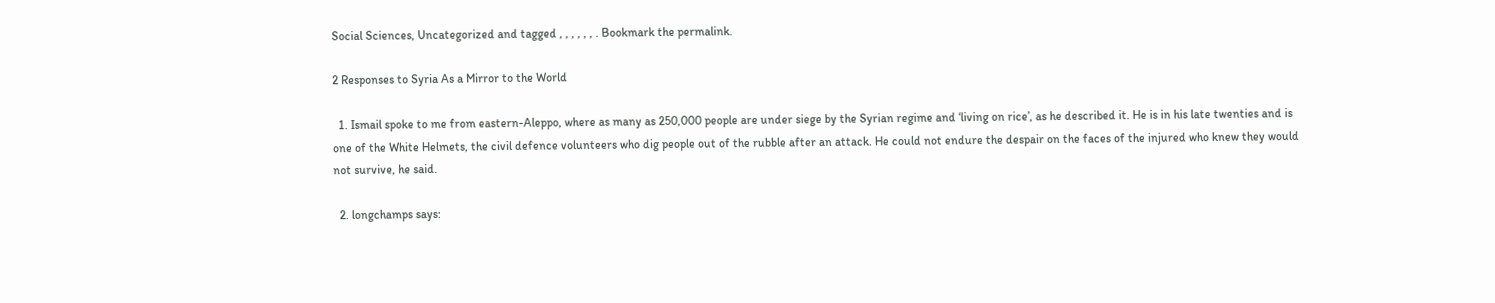Social Sciences, Uncategorized and tagged , , , , , , . Bookmark the permalink.

2 Responses to Syria As a Mirror to the World

  1. Ismail spoke to me from eastern-Aleppo, where as many as 250,000 people are under siege by the Syrian regime and ‘living on rice’, as he described it. He is in his late twenties and is one of the White Helmets, the civil defence volunteers who dig people out of the rubble after an attack. He could not endure the despair on the faces of the injured who knew they would not survive, he said.

  2. longchamps says: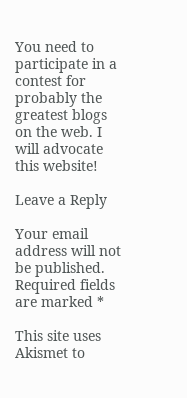You need to participate in a contest for probably the greatest blogs on the web. I will advocate this website!

Leave a Reply

Your email address will not be published. Required fields are marked *

This site uses Akismet to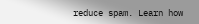reduce spam. Learn how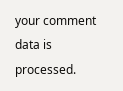your comment data is processed.